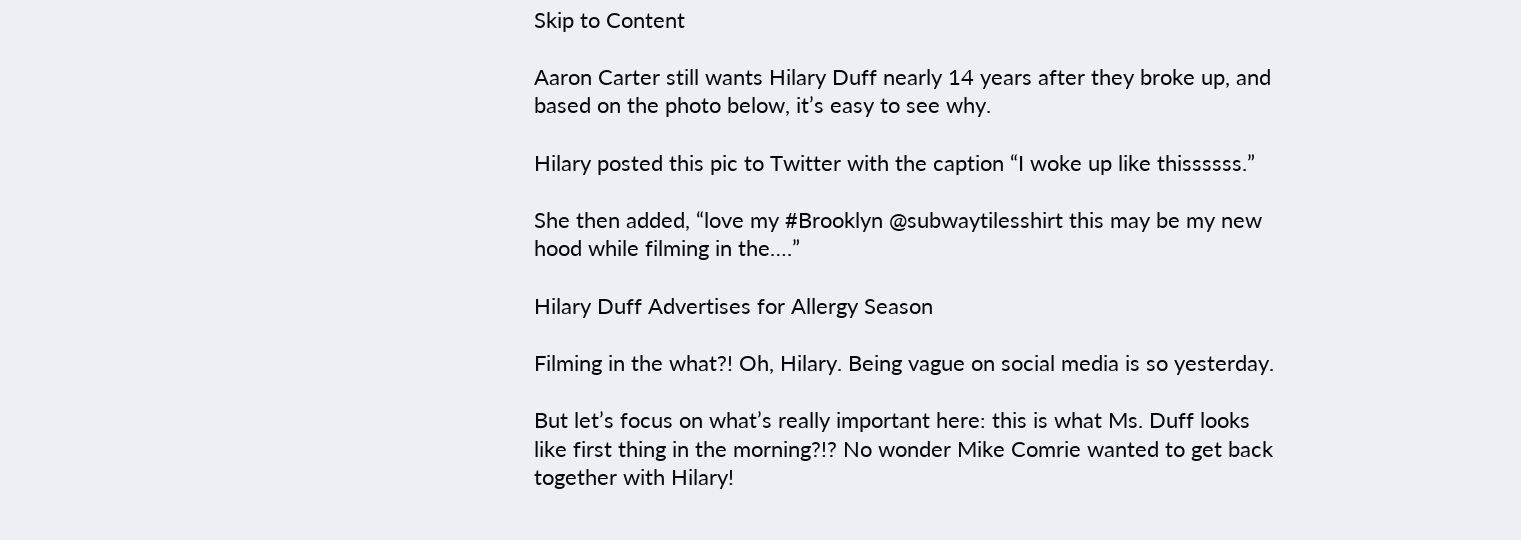Skip to Content

Aaron Carter still wants Hilary Duff nearly 14 years after they broke up, and based on the photo below, it’s easy to see why.

Hilary posted this pic to Twitter with the caption “I woke up like thissssss.”

She then added, “love my #Brooklyn @subwaytilesshirt this may be my new hood while filming in the….”

Hilary Duff Advertises for Allergy Season

Filming in the what?! Oh, Hilary. Being vague on social media is so yesterday.

But let’s focus on what’s really important here: this is what Ms. Duff looks like first thing in the morning?!? No wonder Mike Comrie wanted to get back together with Hilary!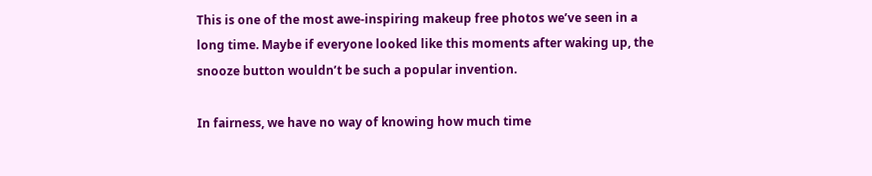This is one of the most awe-inspiring makeup free photos we’ve seen in a long time. Maybe if everyone looked like this moments after waking up, the snooze button wouldn’t be such a popular invention.

In fairness, we have no way of knowing how much time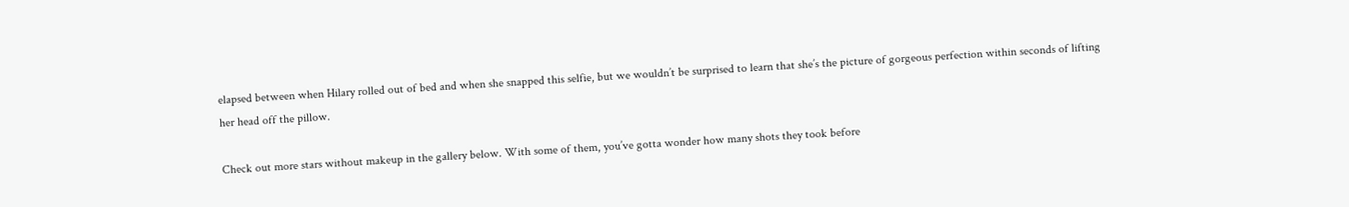elapsed between when Hilary rolled out of bed and when she snapped this selfie, but we wouldn’t be surprised to learn that she’s the picture of gorgeous perfection within seconds of lifting her head off the pillow.

Check out more stars without makeup in the gallery below. With some of them, you’ve gotta wonder how many shots they took before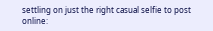settling on just the right casual selfie to post online: